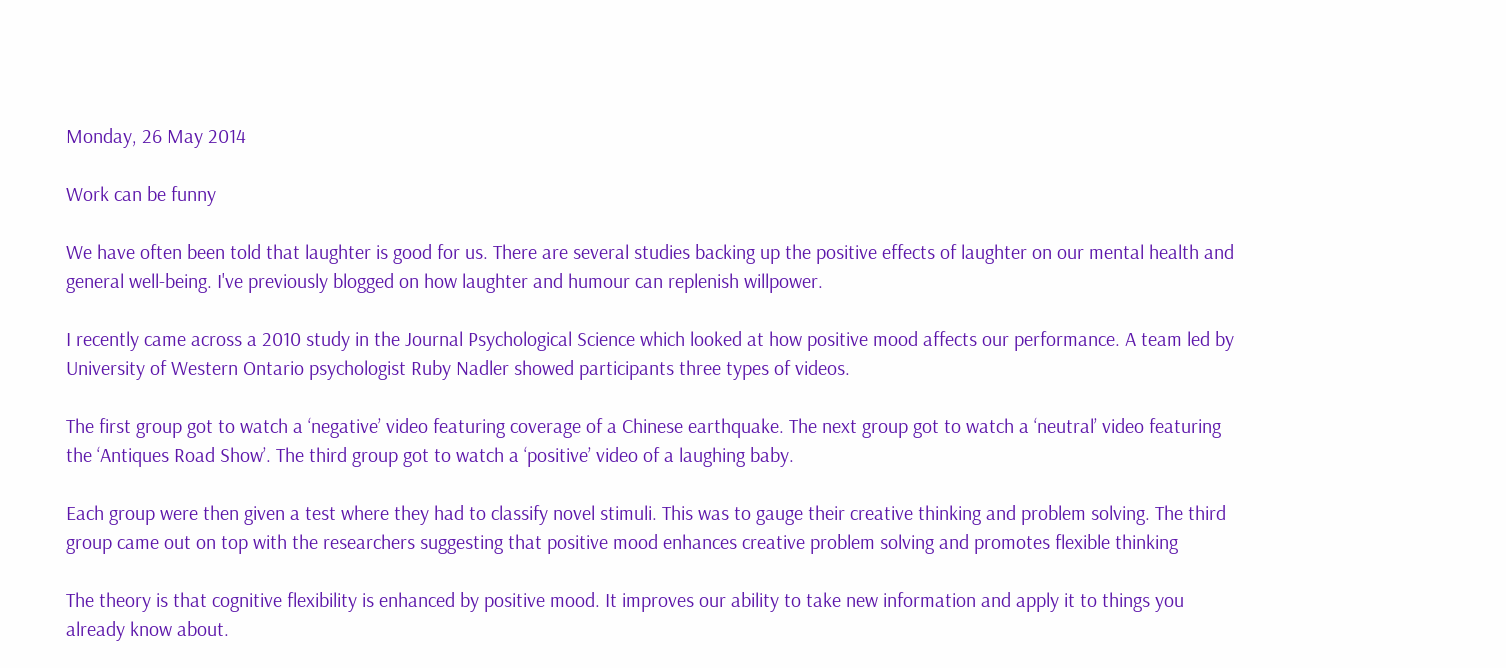Monday, 26 May 2014

Work can be funny

We have often been told that laughter is good for us. There are several studies backing up the positive effects of laughter on our mental health and general well-being. I've previously blogged on how laughter and humour can replenish willpower.

I recently came across a 2010 study in the Journal Psychological Science which looked at how positive mood affects our performance. A team led by University of Western Ontario psychologist Ruby Nadler showed participants three types of videos.

The first group got to watch a ‘negative’ video featuring coverage of a Chinese earthquake. The next group got to watch a ‘neutral’ video featuring the ‘Antiques Road Show’. The third group got to watch a ‘positive’ video of a laughing baby.

Each group were then given a test where they had to classify novel stimuli. This was to gauge their creative thinking and problem solving. The third group came out on top with the researchers suggesting that positive mood enhances creative problem solving and promotes flexible thinking

The theory is that cognitive flexibility is enhanced by positive mood. It improves our ability to take new information and apply it to things you already know about.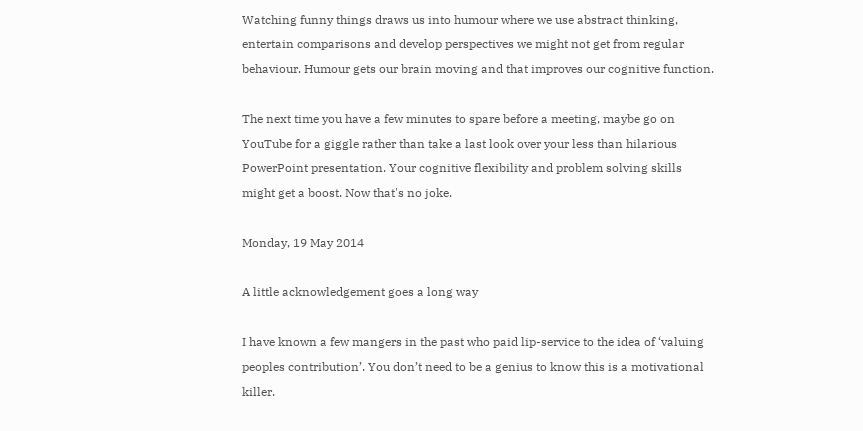Watching funny things draws us into humour where we use abstract thinking, entertain comparisons and develop perspectives we might not get from regular behaviour. Humour gets our brain moving and that improves our cognitive function.

The next time you have a few minutes to spare before a meeting, maybe go on YouTube for a giggle rather than take a last look over your less than hilarious PowerPoint presentation. Your cognitive flexibility and problem solving skills might get a boost. Now that's no joke.

Monday, 19 May 2014

A little acknowledgement goes a long way

I have known a few mangers in the past who paid lip-service to the idea of ‘valuing peoples contribution’. You don’t need to be a genius to know this is a motivational killer.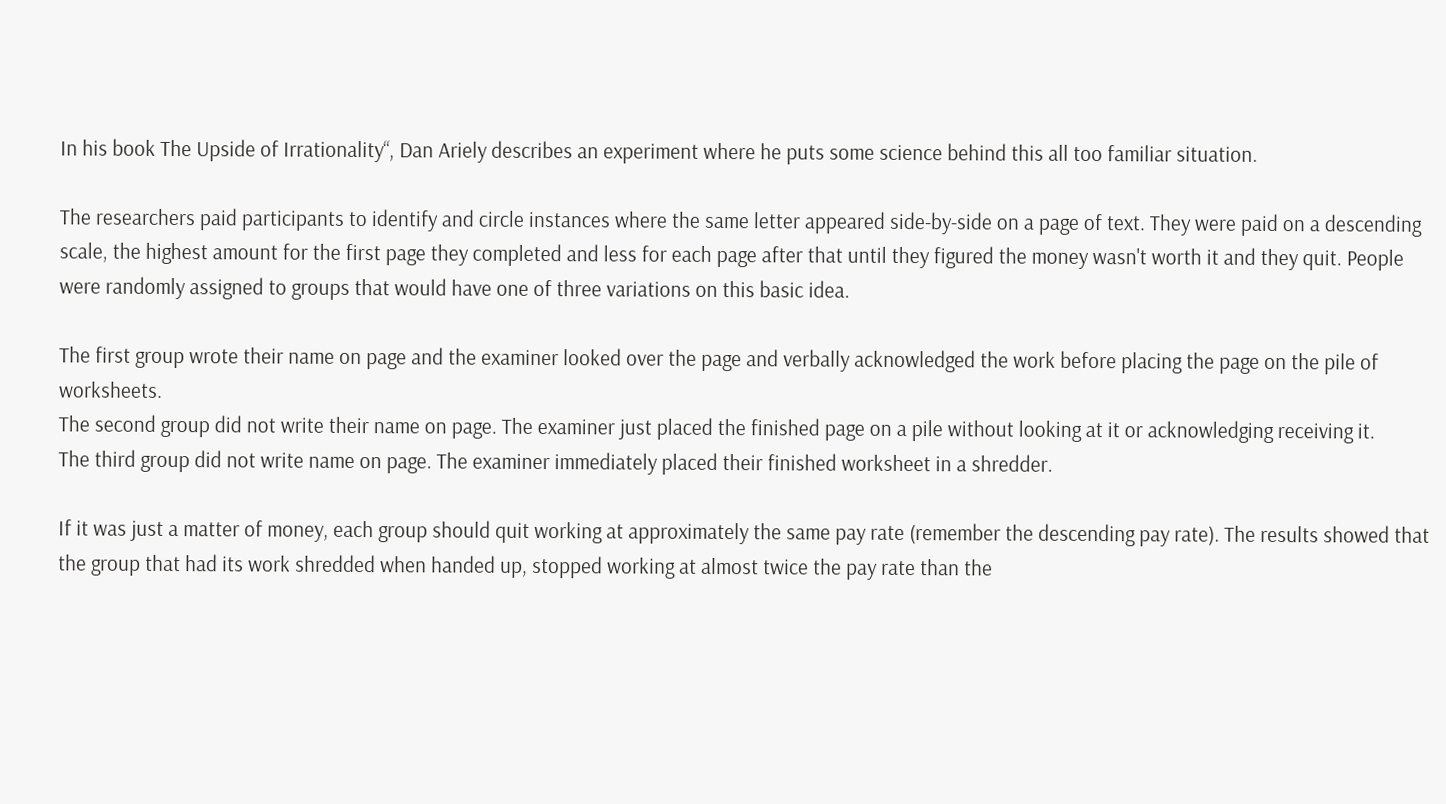In his book The Upside of Irrationality“, Dan Ariely describes an experiment where he puts some science behind this all too familiar situation.

The researchers paid participants to identify and circle instances where the same letter appeared side-by-side on a page of text. They were paid on a descending scale, the highest amount for the first page they completed and less for each page after that until they figured the money wasn't worth it and they quit. People were randomly assigned to groups that would have one of three variations on this basic idea.

The first group wrote their name on page and the examiner looked over the page and verbally acknowledged the work before placing the page on the pile of worksheets.
The second group did not write their name on page. The examiner just placed the finished page on a pile without looking at it or acknowledging receiving it.
The third group did not write name on page. The examiner immediately placed their finished worksheet in a shredder.

If it was just a matter of money, each group should quit working at approximately the same pay rate (remember the descending pay rate). The results showed that the group that had its work shredded when handed up, stopped working at almost twice the pay rate than the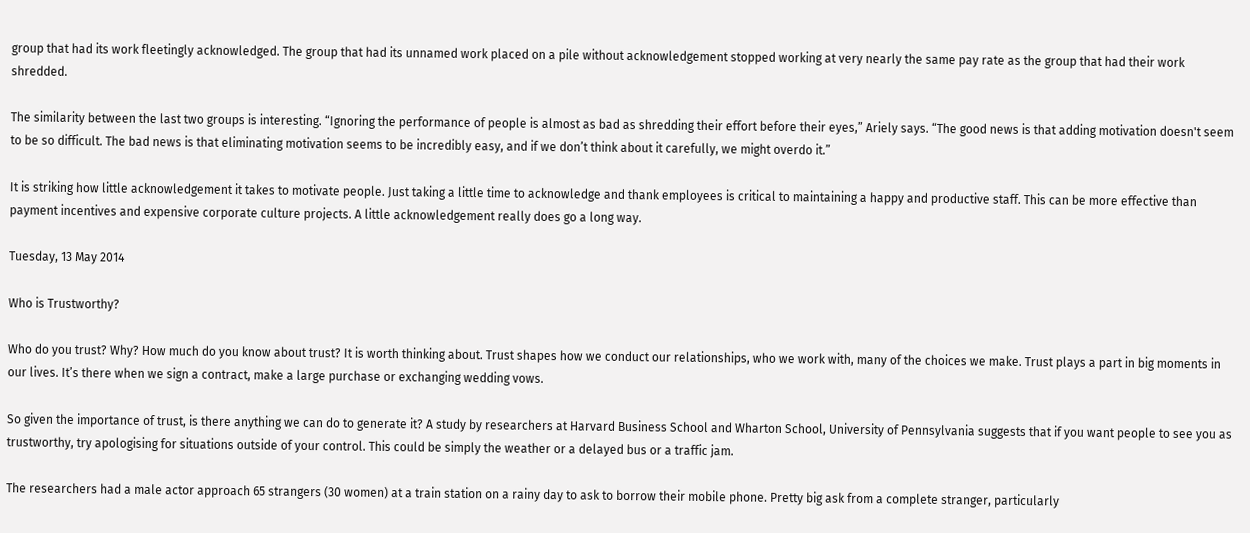group that had its work fleetingly acknowledged. The group that had its unnamed work placed on a pile without acknowledgement stopped working at very nearly the same pay rate as the group that had their work shredded.

The similarity between the last two groups is interesting. “Ignoring the performance of people is almost as bad as shredding their effort before their eyes,” Ariely says. “The good news is that adding motivation doesn't seem to be so difficult. The bad news is that eliminating motivation seems to be incredibly easy, and if we don’t think about it carefully, we might overdo it.”

It is striking how little acknowledgement it takes to motivate people. Just taking a little time to acknowledge and thank employees is critical to maintaining a happy and productive staff. This can be more effective than payment incentives and expensive corporate culture projects. A little acknowledgement really does go a long way.

Tuesday, 13 May 2014

Who is Trustworthy?

Who do you trust? Why? How much do you know about trust? It is worth thinking about. Trust shapes how we conduct our relationships, who we work with, many of the choices we make. Trust plays a part in big moments in our lives. It’s there when we sign a contract, make a large purchase or exchanging wedding vows.

So given the importance of trust, is there anything we can do to generate it? A study by researchers at Harvard Business School and Wharton School, University of Pennsylvania suggests that if you want people to see you as trustworthy, try apologising for situations outside of your control. This could be simply the weather or a delayed bus or a traffic jam.

The researchers had a male actor approach 65 strangers (30 women) at a train station on a rainy day to ask to borrow their mobile phone. Pretty big ask from a complete stranger, particularly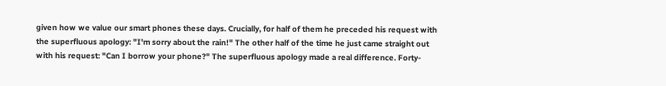given how we value our smart phones these days. Crucially, for half of them he preceded his request with the superfluous apology: "I'm sorry about the rain!" The other half of the time he just came straight out with his request: "Can I borrow your phone?" The superfluous apology made a real difference. Forty-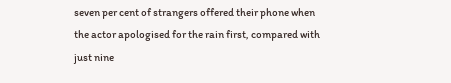seven per cent of strangers offered their phone when the actor apologised for the rain first, compared with just nine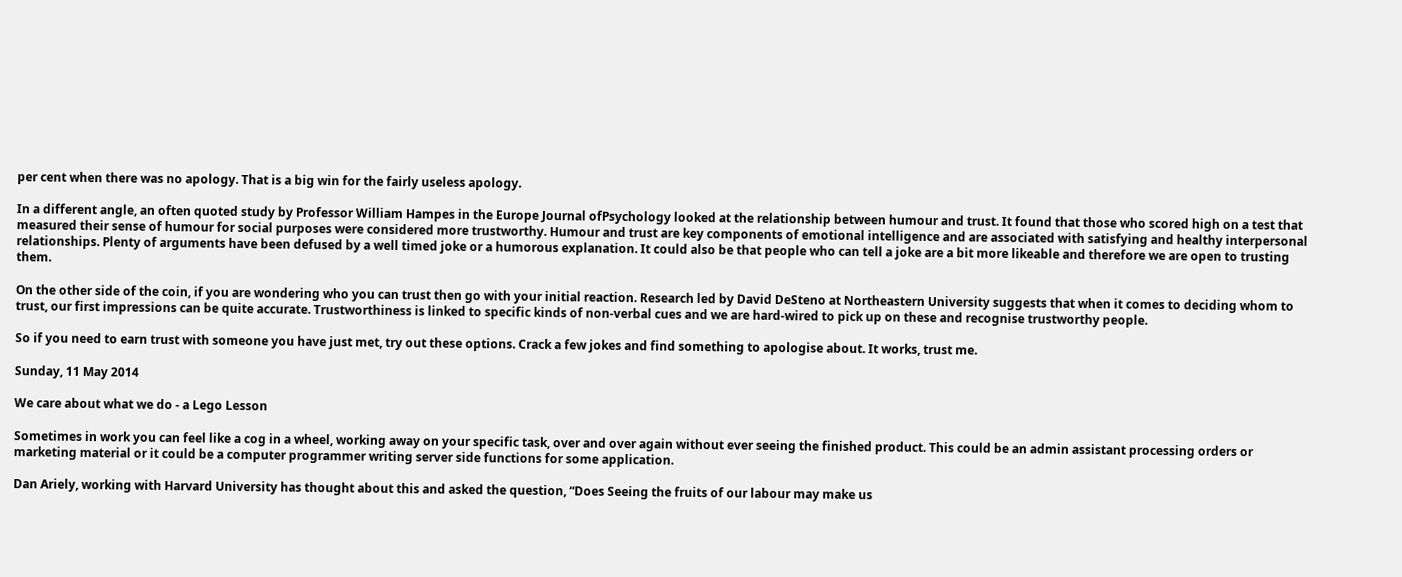per cent when there was no apology. That is a big win for the fairly useless apology.

In a different angle, an often quoted study by Professor William Hampes in the Europe Journal ofPsychology looked at the relationship between humour and trust. It found that those who scored high on a test that measured their sense of humour for social purposes were considered more trustworthy. Humour and trust are key components of emotional intelligence and are associated with satisfying and healthy interpersonal relationships. Plenty of arguments have been defused by a well timed joke or a humorous explanation. It could also be that people who can tell a joke are a bit more likeable and therefore we are open to trusting them.

On the other side of the coin, if you are wondering who you can trust then go with your initial reaction. Research led by David DeSteno at Northeastern University suggests that when it comes to deciding whom to trust, our first impressions can be quite accurate. Trustworthiness is linked to specific kinds of non-verbal cues and we are hard-wired to pick up on these and recognise trustworthy people.

So if you need to earn trust with someone you have just met, try out these options. Crack a few jokes and find something to apologise about. It works, trust me.

Sunday, 11 May 2014

We care about what we do - a Lego Lesson

Sometimes in work you can feel like a cog in a wheel, working away on your specific task, over and over again without ever seeing the finished product. This could be an admin assistant processing orders or marketing material or it could be a computer programmer writing server side functions for some application.

Dan Ariely, working with Harvard University has thought about this and asked the question, “Does Seeing the fruits of our labour may make us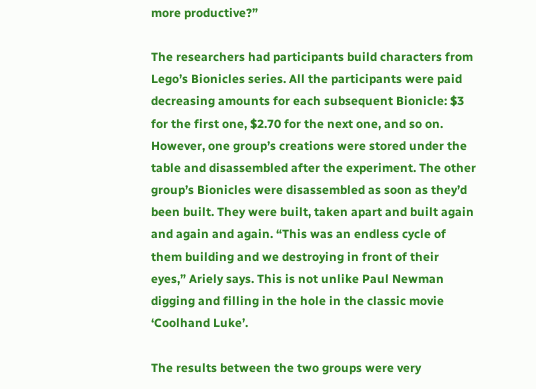more productive?”

The researchers had participants build characters from Lego’s Bionicles series. All the participants were paid decreasing amounts for each subsequent Bionicle: $3 for the first one, $2.70 for the next one, and so on. However, one group’s creations were stored under the table and disassembled after the experiment. The other group’s Bionicles were disassembled as soon as they’d been built. They were built, taken apart and built again and again and again. “This was an endless cycle of them building and we destroying in front of their eyes,” Ariely says. This is not unlike Paul Newman digging and filling in the hole in the classic movie ‘Coolhand Luke’.

The results between the two groups were very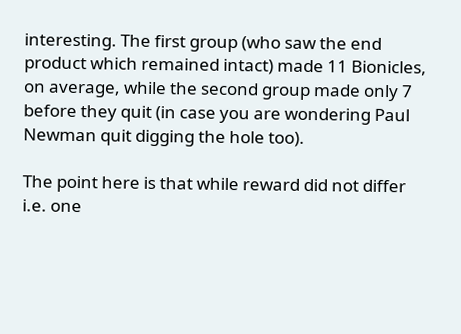interesting. The first group (who saw the end product which remained intact) made 11 Bionicles, on average, while the second group made only 7 before they quit (in case you are wondering Paul Newman quit digging the hole too).

The point here is that while reward did not differ i.e. one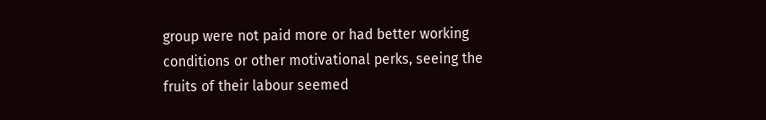group were not paid more or had better working conditions or other motivational perks, seeing the fruits of their labour seemed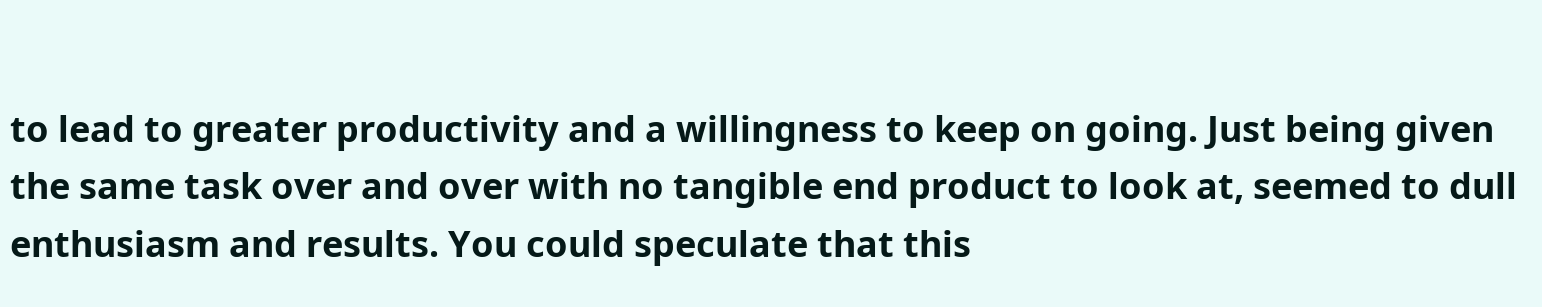to lead to greater productivity and a willingness to keep on going. Just being given the same task over and over with no tangible end product to look at, seemed to dull enthusiasm and results. You could speculate that this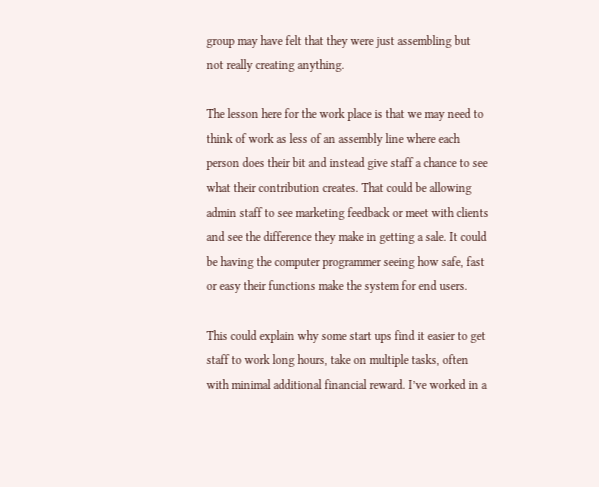group may have felt that they were just assembling but not really creating anything.

The lesson here for the work place is that we may need to think of work as less of an assembly line where each person does their bit and instead give staff a chance to see what their contribution creates. That could be allowing admin staff to see marketing feedback or meet with clients and see the difference they make in getting a sale. It could be having the computer programmer seeing how safe, fast or easy their functions make the system for end users.

This could explain why some start ups find it easier to get staff to work long hours, take on multiple tasks, often with minimal additional financial reward. I’ve worked in a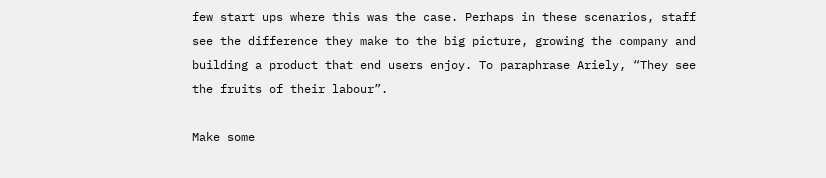few start ups where this was the case. Perhaps in these scenarios, staff see the difference they make to the big picture, growing the company and building a product that end users enjoy. To paraphrase Ariely, “They see the fruits of their labour”.

Make some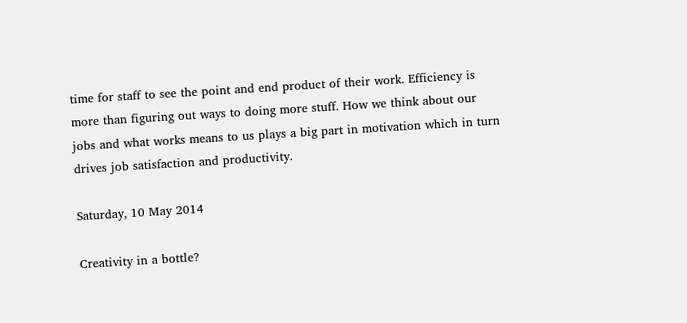time for staff to see the point and end product of their work. Efficiency is more than figuring out ways to doing more stuff. How we think about our jobs and what works means to us plays a big part in motivation which in turn drives job satisfaction and productivity.

Saturday, 10 May 2014

Creativity in a bottle?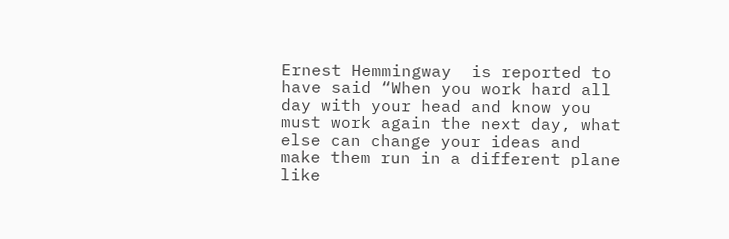Ernest Hemmingway  is reported to have said “When you work hard all day with your head and know you must work again the next day, what else can change your ideas and make them run in a different plane like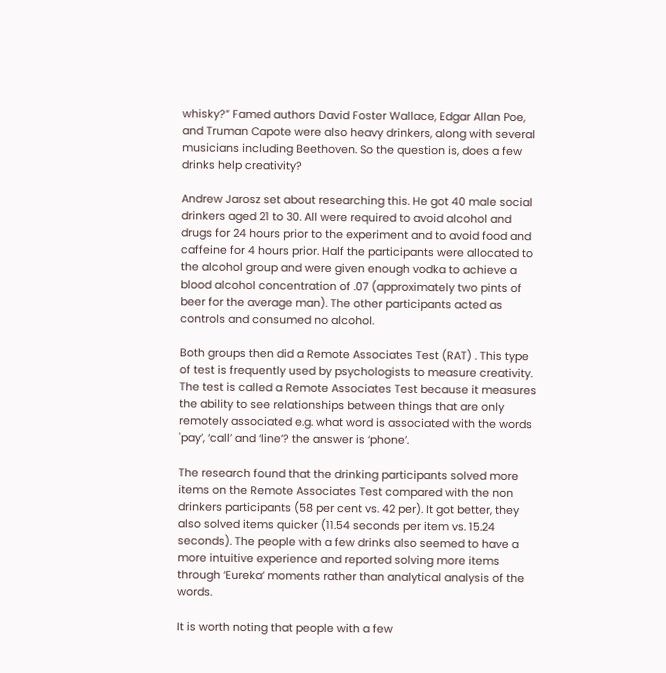whisky?” Famed authors David Foster Wallace, Edgar Allan Poe, and Truman Capote were also heavy drinkers, along with several musicians including Beethoven. So the question is, does a few drinks help creativity?

Andrew Jarosz set about researching this. He got 40 male social drinkers aged 21 to 30. All were required to avoid alcohol and drugs for 24 hours prior to the experiment and to avoid food and caffeine for 4 hours prior. Half the participants were allocated to the alcohol group and were given enough vodka to achieve a blood alcohol concentration of .07 (approximately two pints of beer for the average man). The other participants acted as controls and consumed no alcohol.

Both groups then did a Remote Associates Test (RAT) . This type of test is frequently used by psychologists to measure creativity. The test is called a Remote Associates Test because it measures the ability to see relationships between things that are only remotely associated e.g. what word is associated with the words 'pay’, ‘call’ and ‘line’? the answer is ‘phone’.

The research found that the drinking participants solved more items on the Remote Associates Test compared with the non drinkers participants (58 per cent vs. 42 per). It got better, they also solved items quicker (11.54 seconds per item vs. 15.24 seconds). The people with a few drinks also seemed to have a more intuitive experience and reported solving more items through ‘Eureka’ moments rather than analytical analysis of the words.

It is worth noting that people with a few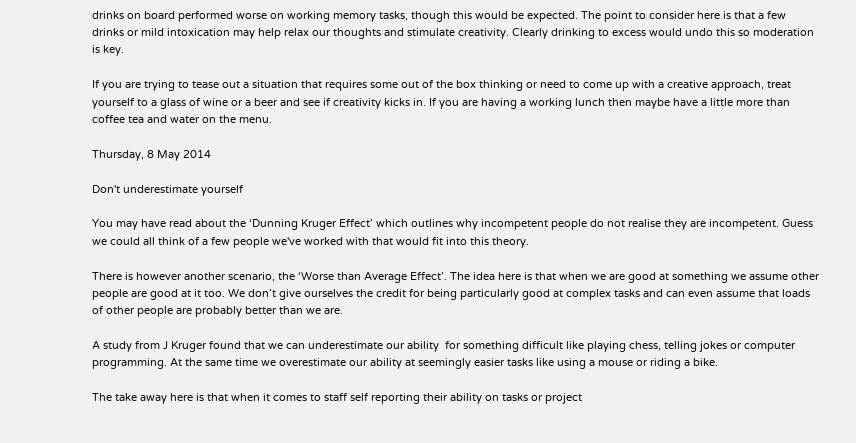drinks on board performed worse on working memory tasks, though this would be expected. The point to consider here is that a few drinks or mild intoxication may help relax our thoughts and stimulate creativity. Clearly drinking to excess would undo this so moderation is key.

If you are trying to tease out a situation that requires some out of the box thinking or need to come up with a creative approach, treat yourself to a glass of wine or a beer and see if creativity kicks in. If you are having a working lunch then maybe have a little more than coffee tea and water on the menu.

Thursday, 8 May 2014

Don't underestimate yourself

You may have read about the ‘Dunning Kruger Effect’ which outlines why incompetent people do not realise they are incompetent. Guess we could all think of a few people we've worked with that would fit into this theory.

There is however another scenario, the ‘Worse than Average Effect’. The idea here is that when we are good at something we assume other people are good at it too. We don’t give ourselves the credit for being particularly good at complex tasks and can even assume that loads of other people are probably better than we are.

A study from J Kruger found that we can underestimate our ability  for something difficult like playing chess, telling jokes or computer programming. At the same time we overestimate our ability at seemingly easier tasks like using a mouse or riding a bike.

The take away here is that when it comes to staff self reporting their ability on tasks or project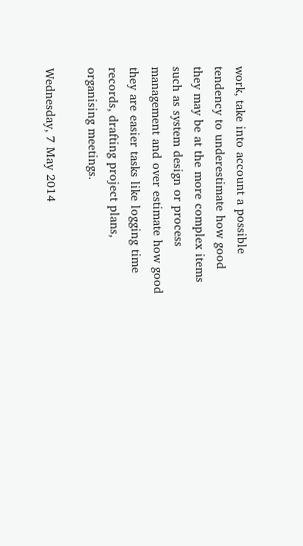work, take into account a possible tendency to underestimate how good they may be at the more complex items such as system design or process management and over estimate how good they are easier tasks like logging time records, drafting project plans, organising meetings.

Wednesday, 7 May 2014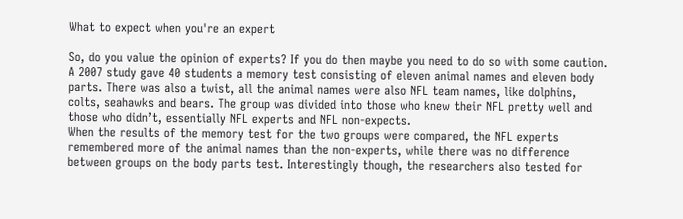What to expect when you're an expert

So, do you value the opinion of experts? If you do then maybe you need to do so with some caution. A 2007 study gave 40 students a memory test consisting of eleven animal names and eleven body parts. There was also a twist, all the animal names were also NFL team names, like dolphins, colts, seahawks and bears. The group was divided into those who knew their NFL pretty well and those who didn’t, essentially NFL experts and NFL non-expects.
When the results of the memory test for the two groups were compared, the NFL experts remembered more of the animal names than the non-experts, while there was no difference between groups on the body parts test. Interestingly though, the researchers also tested for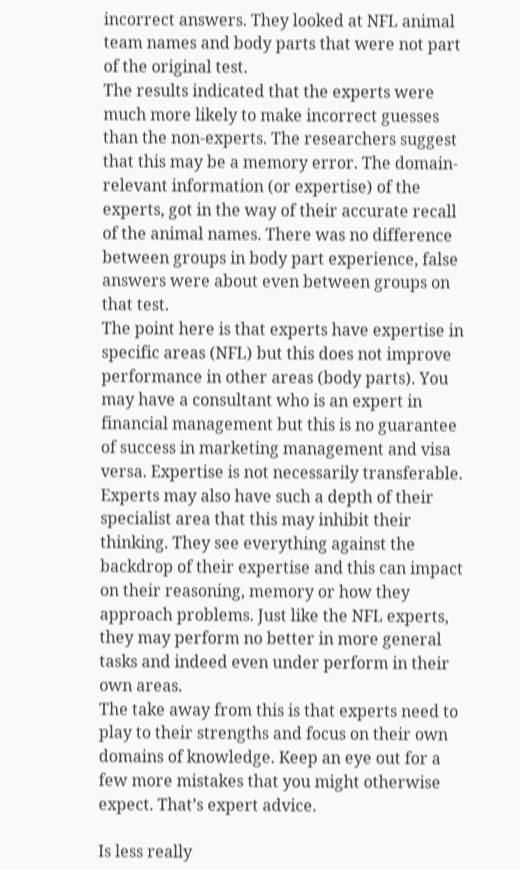incorrect answers. They looked at NFL animal team names and body parts that were not part of the original test.
The results indicated that the experts were much more likely to make incorrect guesses than the non-experts. The researchers suggest that this may be a memory error. The domain-relevant information (or expertise) of the experts, got in the way of their accurate recall of the animal names. There was no difference between groups in body part experience, false answers were about even between groups on that test.
The point here is that experts have expertise in specific areas (NFL) but this does not improve performance in other areas (body parts). You may have a consultant who is an expert in financial management but this is no guarantee of success in marketing management and visa versa. Expertise is not necessarily transferable.
Experts may also have such a depth of their specialist area that this may inhibit their thinking. They see everything against the backdrop of their expertise and this can impact on their reasoning, memory or how they approach problems. Just like the NFL experts, they may perform no better in more general tasks and indeed even under perform in their own areas.
The take away from this is that experts need to play to their strengths and focus on their own domains of knowledge. Keep an eye out for a few more mistakes that you might otherwise expect. That’s expert advice.

Is less really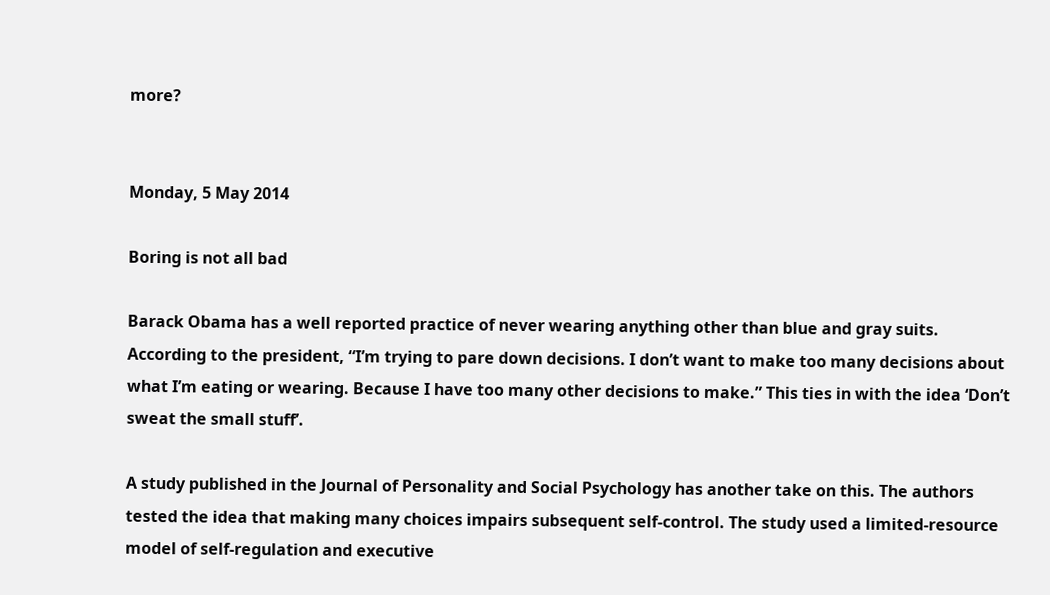more?


Monday, 5 May 2014

Boring is not all bad

Barack Obama has a well reported practice of never wearing anything other than blue and gray suits. According to the president, “I’m trying to pare down decisions. I don’t want to make too many decisions about what I’m eating or wearing. Because I have too many other decisions to make.” This ties in with the idea ‘Don’t sweat the small stuff’.

A study published in the Journal of Personality and Social Psychology has another take on this. The authors tested the idea that making many choices impairs subsequent self-control. The study used a limited-resource model of self-regulation and executive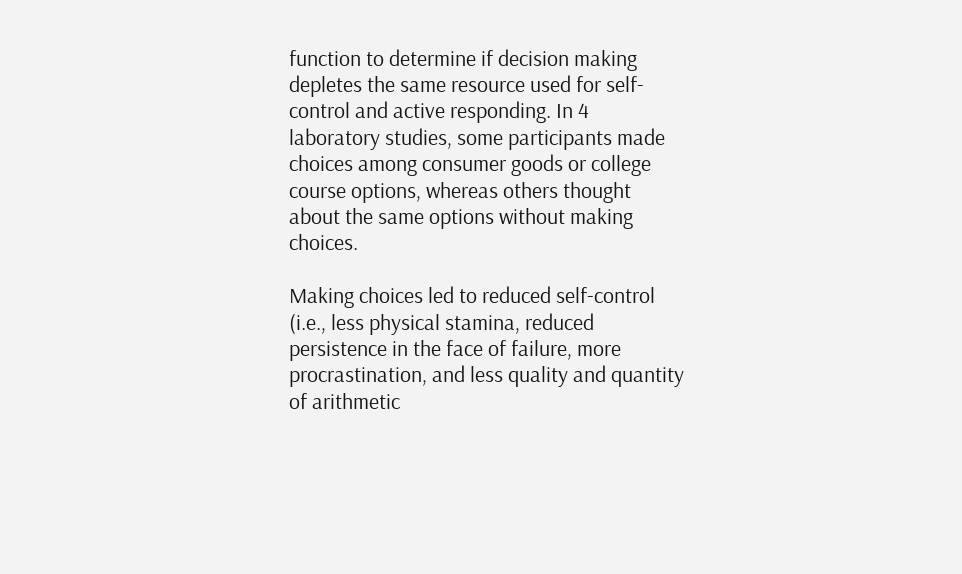function to determine if decision making depletes the same resource used for self-control and active responding. In 4 laboratory studies, some participants made choices among consumer goods or college course options, whereas others thought about the same options without making choices.

Making choices led to reduced self-control (i.e., less physical stamina, reduced persistence in the face of failure, more procrastination, and less quality and quantity of arithmetic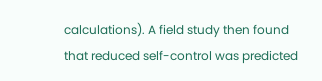calculations). A field study then found that reduced self-control was predicted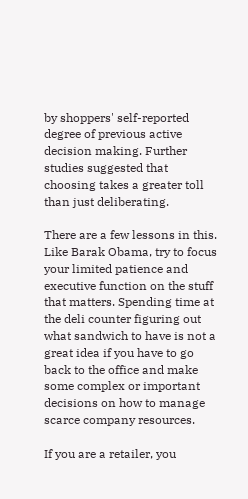by shoppers' self-reported degree of previous active decision making. Further studies suggested that choosing takes a greater toll than just deliberating.

There are a few lessons in this. Like Barak Obama, try to focus your limited patience and executive function on the stuff that matters. Spending time at the deli counter figuring out what sandwich to have is not a great idea if you have to go back to the office and make some complex or important decisions on how to manage scarce company resources.

If you are a retailer, you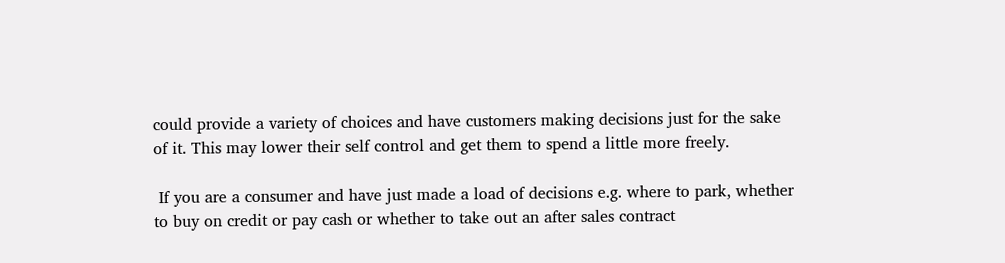could provide a variety of choices and have customers making decisions just for the sake of it. This may lower their self control and get them to spend a little more freely.

 If you are a consumer and have just made a load of decisions e.g. where to park, whether to buy on credit or pay cash or whether to take out an after sales contract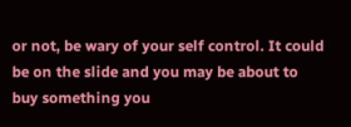or not, be wary of your self control. It could be on the slide and you may be about to buy something you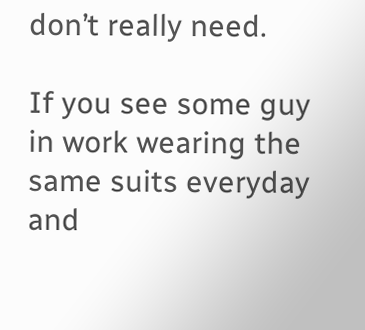don’t really need.

If you see some guy in work wearing the same suits everyday and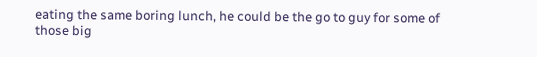eating the same boring lunch, he could be the go to guy for some of those big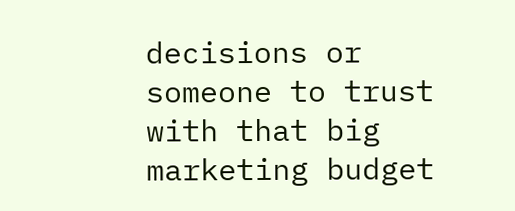decisions or someone to trust with that big marketing budget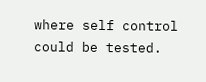where self control could be tested.